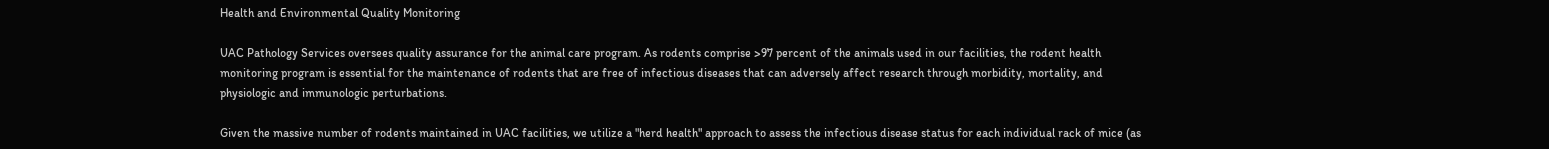Health and Environmental Quality Monitoring

UAC Pathology Services oversees quality assurance for the animal care program. As rodents comprise >97 percent of the animals used in our facilities, the rodent health monitoring program is essential for the maintenance of rodents that are free of infectious diseases that can adversely affect research through morbidity, mortality, and physiologic and immunologic perturbations.

Given the massive number of rodents maintained in UAC facilities, we utilize a "herd health" approach to assess the infectious disease status for each individual rack of mice (as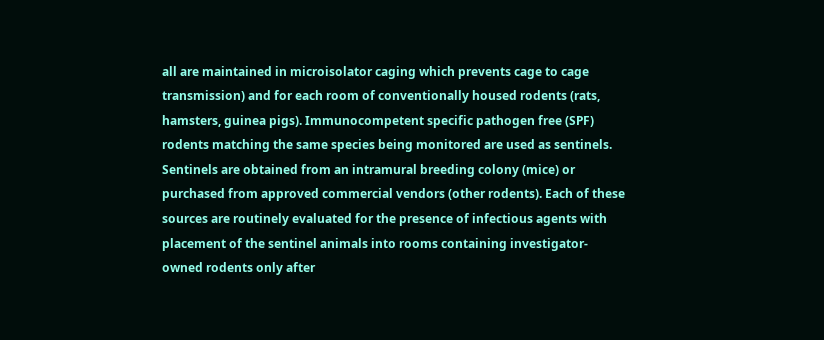all are maintained in microisolator caging which prevents cage to cage transmission) and for each room of conventionally housed rodents (rats, hamsters, guinea pigs). Immunocompetent specific pathogen free (SPF) rodents matching the same species being monitored are used as sentinels. Sentinels are obtained from an intramural breeding colony (mice) or purchased from approved commercial vendors (other rodents). Each of these sources are routinely evaluated for the presence of infectious agents with placement of the sentinel animals into rooms containing investigator-owned rodents only after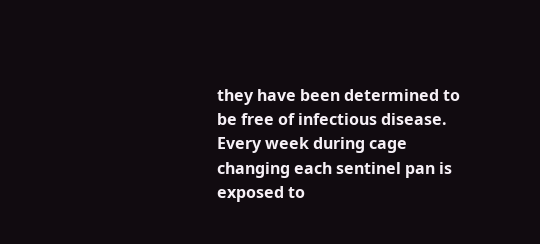they have been determined to be free of infectious disease. Every week during cage changing each sentinel pan is exposed to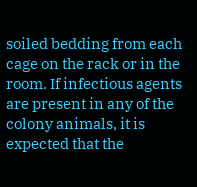soiled bedding from each cage on the rack or in the room. If infectious agents are present in any of the colony animals, it is expected that the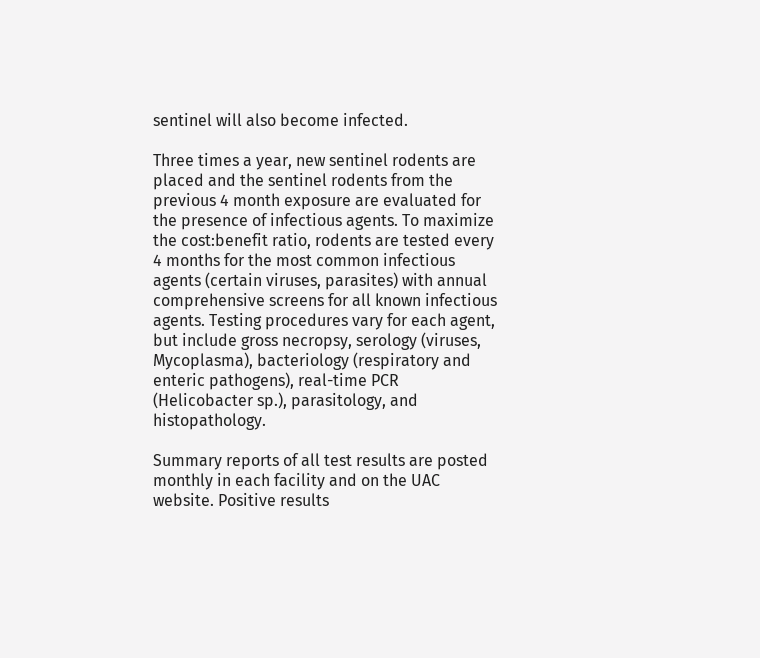sentinel will also become infected.

Three times a year, new sentinel rodents are placed and the sentinel rodents from the previous 4 month exposure are evaluated for the presence of infectious agents. To maximize the cost:benefit ratio, rodents are tested every 4 months for the most common infectious agents (certain viruses, parasites) with annual comprehensive screens for all known infectious agents. Testing procedures vary for each agent, but include gross necropsy, serology (viruses, Mycoplasma), bacteriology (respiratory and enteric pathogens), real-time PCR (Helicobacter sp.), parasitology, and histopathology.

Summary reports of all test results are posted monthly in each facility and on the UAC website. Positive results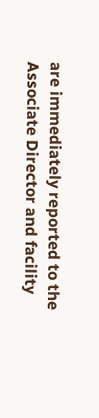are immediately reported to the Associate Director and facility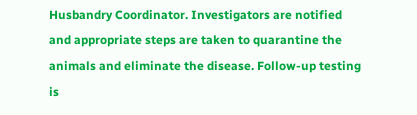Husbandry Coordinator. Investigators are notified and appropriate steps are taken to quarantine the animals and eliminate the disease. Follow-up testing is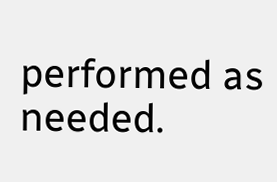performed as needed.